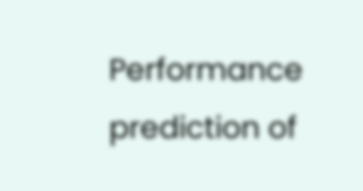Performance prediction of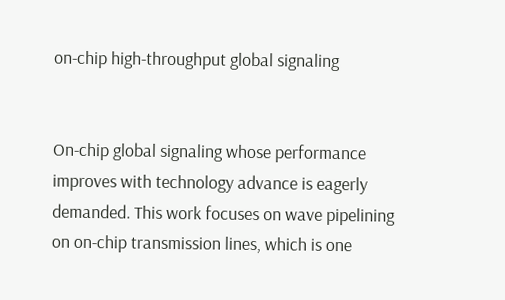on-chip high-throughput global signaling


On-chip global signaling whose performance improves with technology advance is eagerly demanded. This work focuses on wave pipelining on on-chip transmission lines, which is one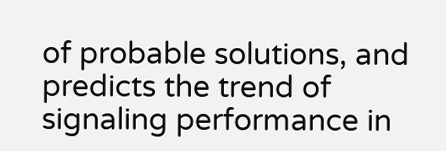of probable solutions, and predicts the trend of signaling performance in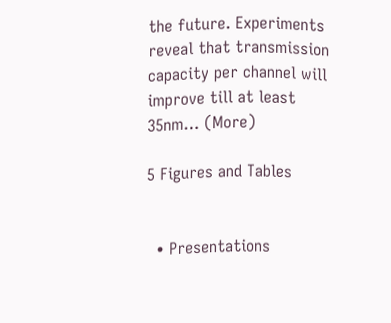the future. Experiments reveal that transmission capacity per channel will improve till at least 35nm… (More)

5 Figures and Tables


  • Presentations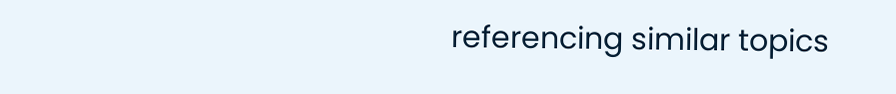referencing similar topics